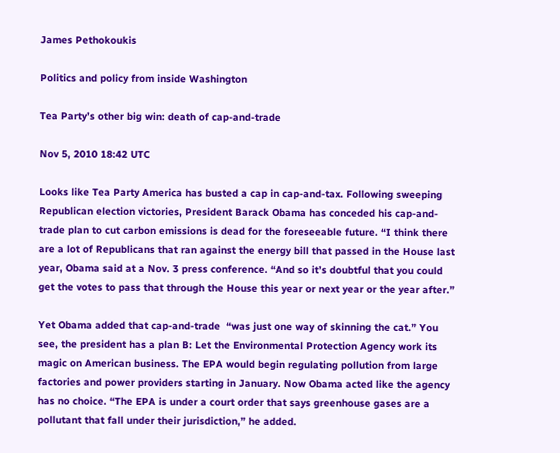James Pethokoukis

Politics and policy from inside Washington

Tea Party’s other big win: death of cap-and-trade

Nov 5, 2010 18:42 UTC

Looks like Tea Party America has busted a cap in cap-and-tax. Following sweeping Republican election victories, President Barack Obama has conceded his cap-and-trade plan to cut carbon emissions is dead for the foreseeable future. “I think there are a lot of Republicans that ran against the energy bill that passed in the House last year, Obama said at a Nov. 3 press conference. “And so it’s doubtful that you could get the votes to pass that through the House this year or next year or the year after.”

Yet Obama added that cap-and-trade  “was just one way of skinning the cat.” You see, the president has a plan B: Let the Environmental Protection Agency work its magic on American business. The EPA would begin regulating pollution from large factories and power providers starting in January. Now Obama acted like the agency has no choice. “The EPA is under a court order that says greenhouse gases are a pollutant that fall under their jurisdiction,” he added.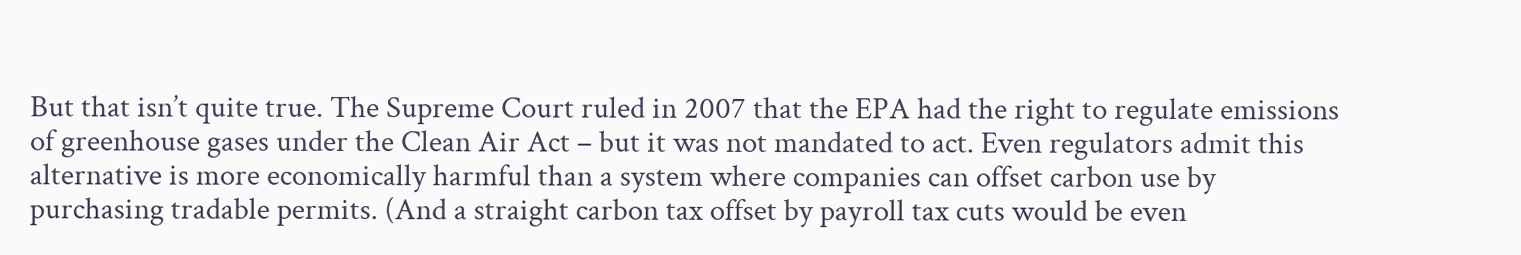But that isn’t quite true. The Supreme Court ruled in 2007 that the EPA had the right to regulate emissions of greenhouse gases under the Clean Air Act – but it was not mandated to act. Even regulators admit this alternative is more economically harmful than a system where companies can offset carbon use by purchasing tradable permits. (And a straight carbon tax offset by payroll tax cuts would be even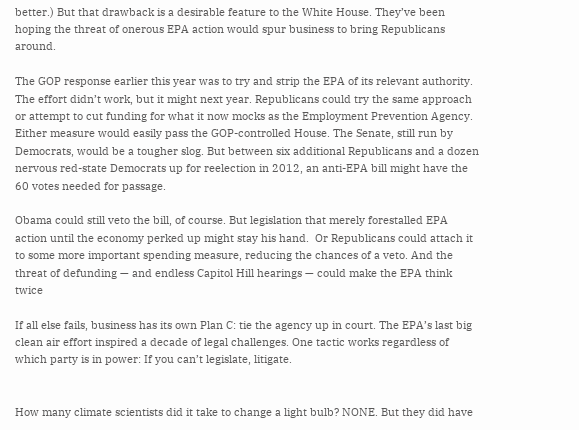better.) But that drawback is a desirable feature to the White House. They’ve been hoping the threat of onerous EPA action would spur business to bring Republicans around.

The GOP response earlier this year was to try and strip the EPA of its relevant authority. The effort didn’t work, but it might next year. Republicans could try the same approach or attempt to cut funding for what it now mocks as the Employment Prevention Agency. Either measure would easily pass the GOP-controlled House. The Senate, still run by Democrats, would be a tougher slog. But between six additional Republicans and a dozen nervous red-state Democrats up for reelection in 2012, an anti-EPA bill might have the 60 votes needed for passage.

Obama could still veto the bill, of course. But legislation that merely forestalled EPA action until the economy perked up might stay his hand.  Or Republicans could attach it to some more important spending measure, reducing the chances of a veto. And the threat of defunding — and endless Capitol Hill hearings — could make the EPA think twice

If all else fails, business has its own Plan C: tie the agency up in court. The EPA’s last big clean air effort inspired a decade of legal challenges. One tactic works regardless of which party is in power: If you can’t legislate, litigate.


How many climate scientists did it take to change a light bulb? NONE. But they did have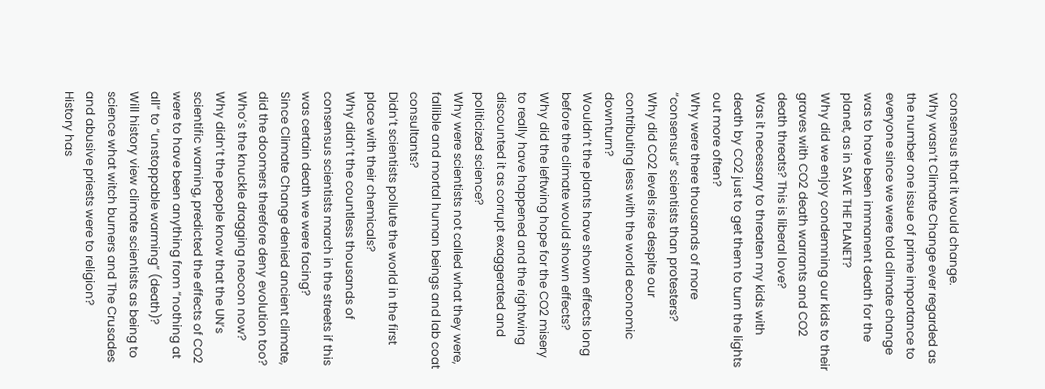consensus that it would change.
Why wasn’t Climate Change ever regarded as the number one issue of prime importance to everyone since we were told climate change was to have been immanent death for the planet, as in SAVE THE PLANET?
Why did we enjoy condemning our kids to their graves with CO2 death warrants and CO2 death threats? This is liberal love?
Was it necessary to threaten my kids with death by CO2 just to get them to turn the lights out more often?
Why were there thousands of more “consensus” scientists than protesters?
Why did CO2 levels rise despite our contributing less with the world economic downturn?
Wouldn’t the plants have shown effects long before the climate would shown effects?
Why did the leftwing hope for the CO2 misery to really have happened and the rightwing discounted it as corrupt exaggerated and politicized science?
Why were scientists not called what they were, fallible and mortal human beings and lab coat consultants?
Didn’t scientists pollute the world in the first place with their chemicals?
Why didn’t the countless thousands of consensus scientists march in the streets if this was certain death we were facing?
Since Climate Change denied ancient climate, did the doomers therefore deny evolution too? Who’s the knuckle dragging neocon now?
Why didn’t the people know that the UN’s scientific warning, predicted the effects of CO2 were to have been anything from “nothing at all” to “unstoppable warming” (death)?
Will history view climate scientists as being to science what witch burners and The Crusades and abusive priests were to religion?
History has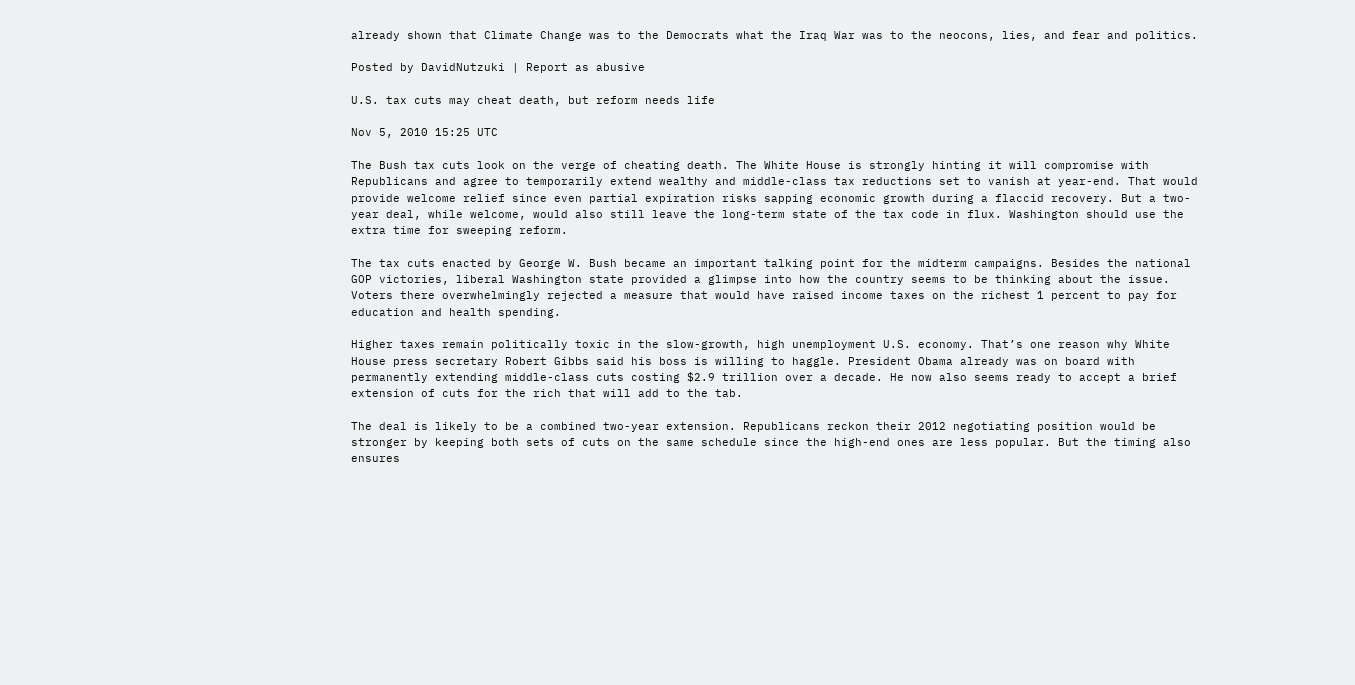already shown that Climate Change was to the Democrats what the Iraq War was to the neocons, lies, and fear and politics.

Posted by DavidNutzuki | Report as abusive

U.S. tax cuts may cheat death, but reform needs life

Nov 5, 2010 15:25 UTC

The Bush tax cuts look on the verge of cheating death. The White House is strongly hinting it will compromise with Republicans and agree to temporarily extend wealthy and middle-class tax reductions set to vanish at year-end. That would provide welcome relief since even partial expiration risks sapping economic growth during a flaccid recovery. But a two-year deal, while welcome, would also still leave the long-term state of the tax code in flux. Washington should use the extra time for sweeping reform.

The tax cuts enacted by George W. Bush became an important talking point for the midterm campaigns. Besides the national GOP victories, liberal Washington state provided a glimpse into how the country seems to be thinking about the issue. Voters there overwhelmingly rejected a measure that would have raised income taxes on the richest 1 percent to pay for education and health spending.

Higher taxes remain politically toxic in the slow-growth, high unemployment U.S. economy. That’s one reason why White House press secretary Robert Gibbs said his boss is willing to haggle. President Obama already was on board with permanently extending middle-class cuts costing $2.9 trillion over a decade. He now also seems ready to accept a brief extension of cuts for the rich that will add to the tab.

The deal is likely to be a combined two-year extension. Republicans reckon their 2012 negotiating position would be stronger by keeping both sets of cuts on the same schedule since the high-end ones are less popular. But the timing also ensures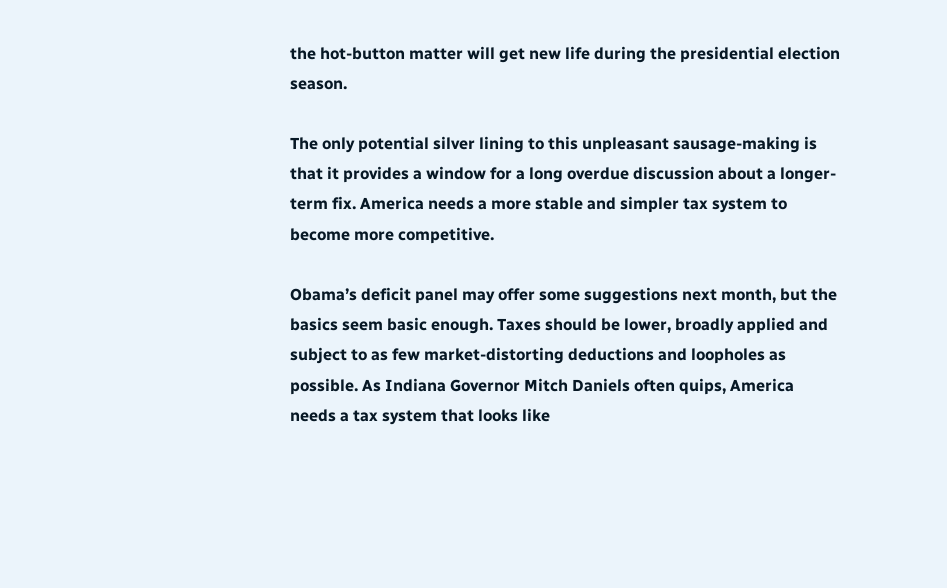the hot-button matter will get new life during the presidential election season.

The only potential silver lining to this unpleasant sausage-making is that it provides a window for a long overdue discussion about a longer-term fix. America needs a more stable and simpler tax system to become more competitive.

Obama’s deficit panel may offer some suggestions next month, but the basics seem basic enough. Taxes should be lower, broadly applied and subject to as few market-distorting deductions and loopholes as possible. As Indiana Governor Mitch Daniels often quips, America needs a tax system that looks like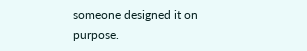someone designed it on purpose.